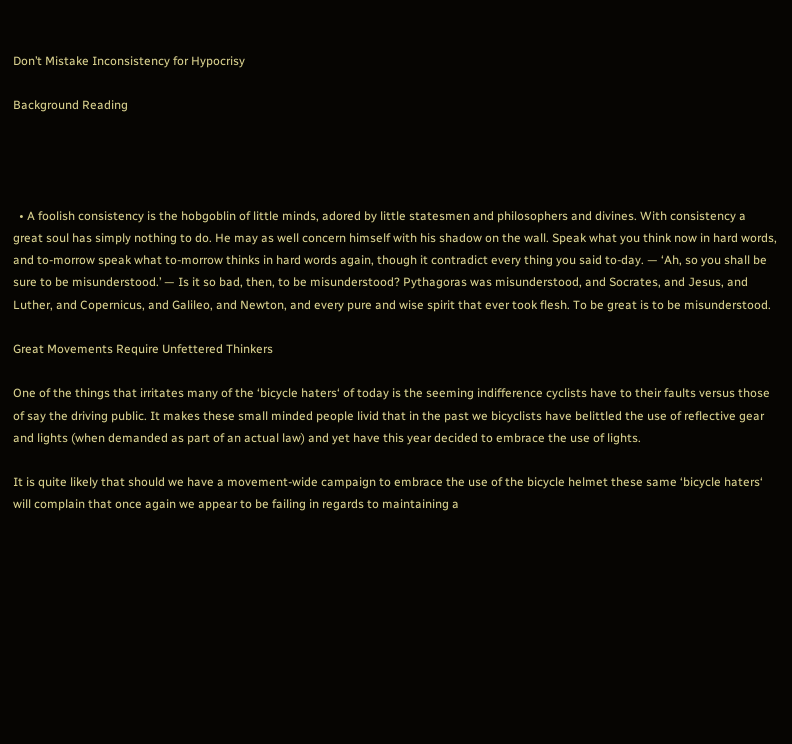Don’t Mistake Inconsistency for Hypocrisy

Background Reading




  • A foolish consistency is the hobgoblin of little minds, adored by little statesmen and philosophers and divines. With consistency a great soul has simply nothing to do. He may as well concern himself with his shadow on the wall. Speak what you think now in hard words, and to-morrow speak what to-morrow thinks in hard words again, though it contradict every thing you said to-day. — ‘Ah, so you shall be sure to be misunderstood.’ — Is it so bad, then, to be misunderstood? Pythagoras was misunderstood, and Socrates, and Jesus, and Luther, and Copernicus, and Galileo, and Newton, and every pure and wise spirit that ever took flesh. To be great is to be misunderstood.

Great Movements Require Unfettered Thinkers

One of the things that irritates many of the ‘bicycle haters‘ of today is the seeming indifference cyclists have to their faults versus those of say the driving public. It makes these small minded people livid that in the past we bicyclists have belittled the use of reflective gear and lights (when demanded as part of an actual law) and yet have this year decided to embrace the use of lights.

It is quite likely that should we have a movement-wide campaign to embrace the use of the bicycle helmet these same ‘bicycle haters‘ will complain that once again we appear to be failing in regards to maintaining a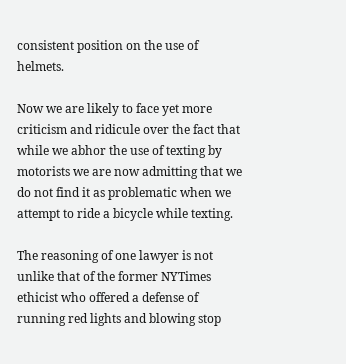consistent position on the use of helmets.

Now we are likely to face yet more criticism and ridicule over the fact that while we abhor the use of texting by motorists we are now admitting that we do not find it as problematic when we attempt to ride a bicycle while texting.

The reasoning of one lawyer is not unlike that of the former NYTimes ethicist who offered a defense of running red lights and blowing stop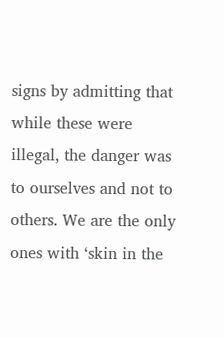signs by admitting that while these were illegal, the danger was to ourselves and not to others. We are the only ones with ‘skin in the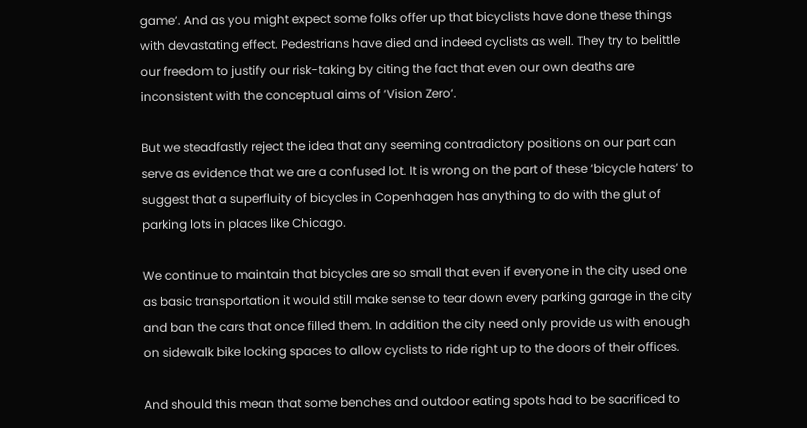game‘. And as you might expect some folks offer up that bicyclists have done these things with devastating effect. Pedestrians have died and indeed cyclists as well. They try to belittle our freedom to justify our risk-taking by citing the fact that even our own deaths are inconsistent with the conceptual aims of ‘Vision Zero‘.

But we steadfastly reject the idea that any seeming contradictory positions on our part can serve as evidence that we are a confused lot. It is wrong on the part of these ‘bicycle haters‘ to suggest that a superfluity of bicycles in Copenhagen has anything to do with the glut of parking lots in places like Chicago.

We continue to maintain that bicycles are so small that even if everyone in the city used one as basic transportation it would still make sense to tear down every parking garage in the city and ban the cars that once filled them. In addition the city need only provide us with enough on sidewalk bike locking spaces to allow cyclists to ride right up to the doors of their offices.

And should this mean that some benches and outdoor eating spots had to be sacrificed to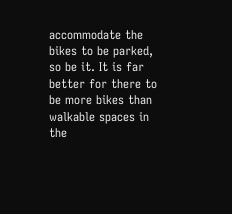accommodate the bikes to be parked, so be it. It is far better for there to be more bikes than walkable spaces in the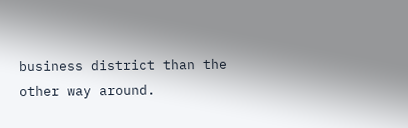business district than the other way around.